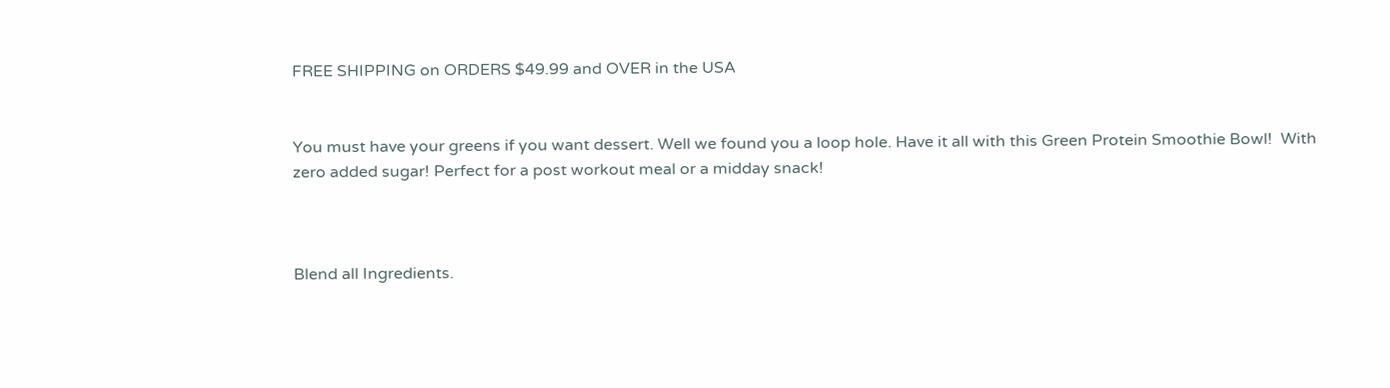FREE SHIPPING on ORDERS $49.99 and OVER in the USA


You must have your greens if you want dessert. Well we found you a loop hole. Have it all with this Green Protein Smoothie Bowl!  With zero added sugar! Perfect for a post workout meal or a midday snack!



Blend all Ingredients.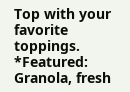Top with your favorite toppings.
*Featured: Granola, fresh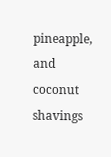pineapple, and coconut shavings